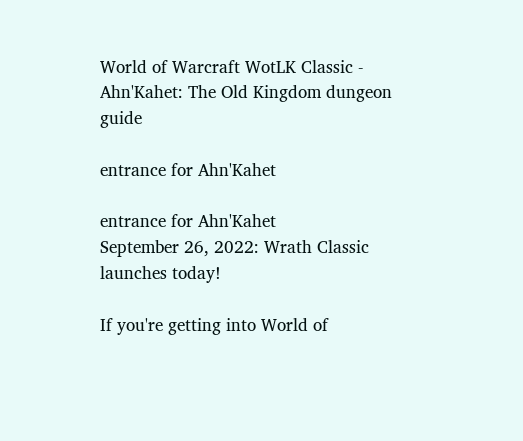World of Warcraft WotLK Classic - Ahn'Kahet: The Old Kingdom dungeon guide

entrance for Ahn'Kahet

entrance for Ahn'Kahet
September 26, 2022: Wrath Classic launches today!

If you're getting into World of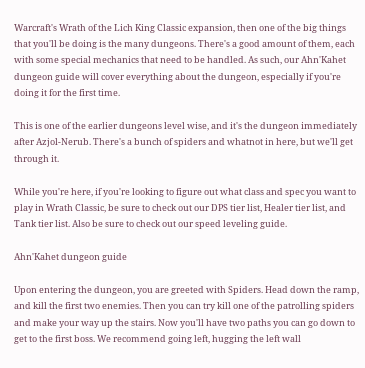Warcraft's Wrath of the Lich King Classic expansion, then one of the big things that you'll be doing is the many dungeons. There's a good amount of them, each with some special mechanics that need to be handled. As such, our Ahn'Kahet dungeon guide will cover everything about the dungeon, especially if you're doing it for the first time.

This is one of the earlier dungeons level wise, and it's the dungeon immediately after Azjol-Nerub. There's a bunch of spiders and whatnot in here, but we'll get through it.

While you're here, if you're looking to figure out what class and spec you want to play in Wrath Classic, be sure to check out our DPS tier list, Healer tier list, and Tank tier list. Also be sure to check out our speed leveling guide.

Ahn'Kahet dungeon guide

Upon entering the dungeon, you are greeted with Spiders. Head down the ramp, and kill the first two enemies. Then you can try kill one of the patrolling spiders and make your way up the stairs. Now you'll have two paths you can go down to get to the first boss. We recommend going left, hugging the left wall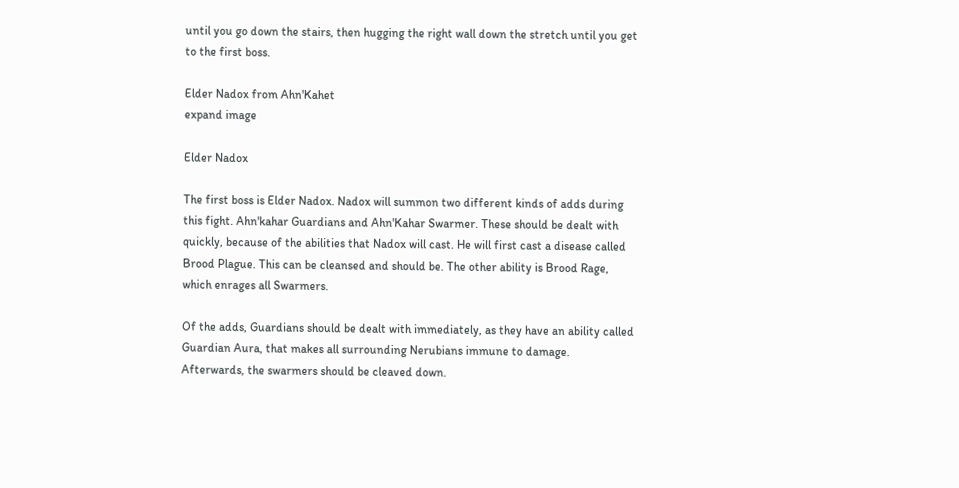until you go down the stairs, then hugging the right wall down the stretch until you get to the first boss.

Elder Nadox from Ahn'Kahet
expand image

Elder Nadox

The first boss is Elder Nadox. Nadox will summon two different kinds of adds during this fight. Ahn'kahar Guardians and Ahn'Kahar Swarmer. These should be dealt with quickly, because of the abilities that Nadox will cast. He will first cast a disease called Brood Plague. This can be cleansed and should be. The other ability is Brood Rage, which enrages all Swarmers.

Of the adds, Guardians should be dealt with immediately, as they have an ability called Guardian Aura, that makes all surrounding Nerubians immune to damage. Afterwards, the swarmers should be cleaved down.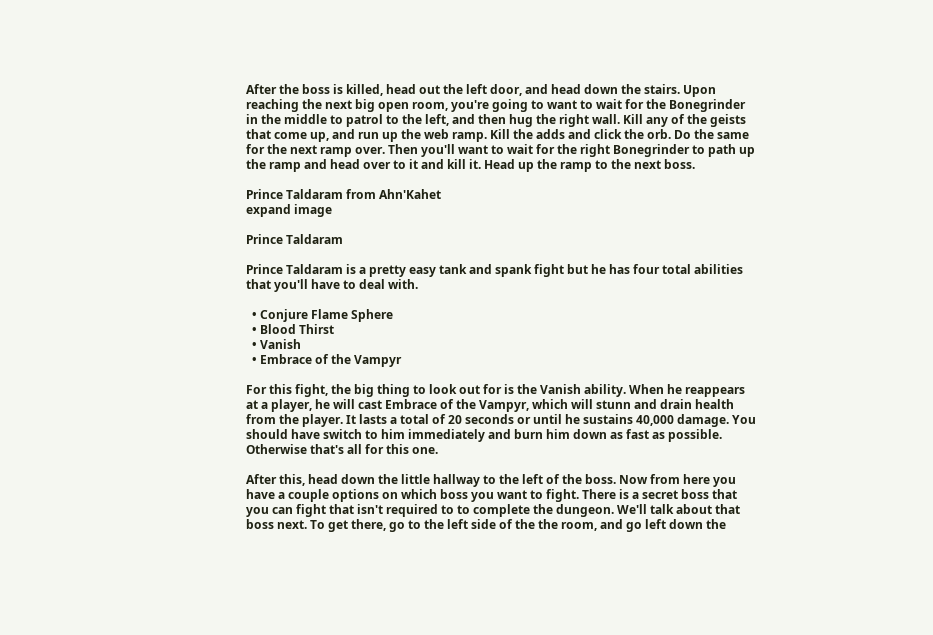After the boss is killed, head out the left door, and head down the stairs. Upon reaching the next big open room, you're going to want to wait for the Bonegrinder in the middle to patrol to the left, and then hug the right wall. Kill any of the geists that come up, and run up the web ramp. Kill the adds and click the orb. Do the same for the next ramp over. Then you'll want to wait for the right Bonegrinder to path up the ramp and head over to it and kill it. Head up the ramp to the next boss.

Prince Taldaram from Ahn'Kahet
expand image

Prince Taldaram

Prince Taldaram is a pretty easy tank and spank fight but he has four total abilities that you'll have to deal with.

  • Conjure Flame Sphere
  • Blood Thirst
  • Vanish
  • Embrace of the Vampyr

For this fight, the big thing to look out for is the Vanish ability. When he reappears at a player, he will cast Embrace of the Vampyr, which will stunn and drain health from the player. It lasts a total of 20 seconds or until he sustains 40,000 damage. You should have switch to him immediately and burn him down as fast as possible. Otherwise that's all for this one.

After this, head down the little hallway to the left of the boss. Now from here you have a couple options on which boss you want to fight. There is a secret boss that you can fight that isn't required to to complete the dungeon. We'll talk about that boss next. To get there, go to the left side of the the room, and go left down the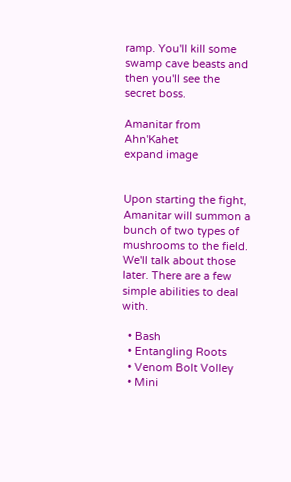ramp. You'll kill some swamp cave beasts and then you'll see the secret boss.

Amanitar from Ahn'Kahet
expand image


Upon starting the fight, Amanitar will summon a bunch of two types of mushrooms to the field. We'll talk about those later. There are a few simple abilities to deal with.

  • Bash
  • Entangling Roots
  • Venom Bolt Volley
  • Mini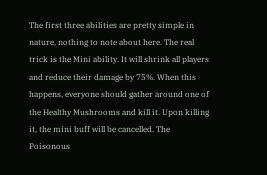The first three abilities are pretty simple in nature, nothing to note about here. The real trick is the Mini ability. It will shrink all players and reduce their damage by 75%. When this happens, everyone should gather around one of the Healthy Mushrooms and kill it. Upon killing it, the mini buff will be cancelled. The Poisonous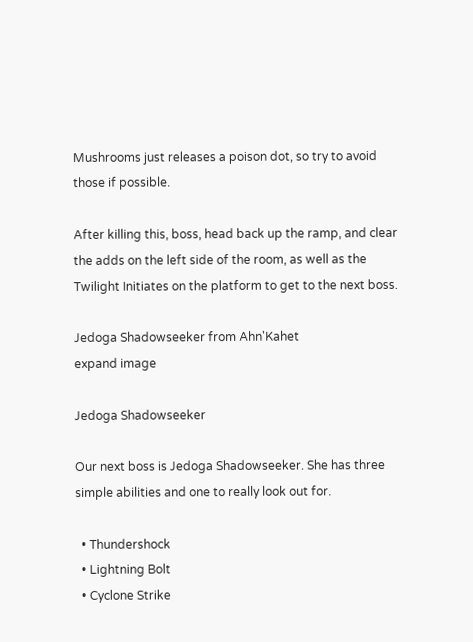Mushrooms just releases a poison dot, so try to avoid those if possible.

After killing this, boss, head back up the ramp, and clear the adds on the left side of the room, as well as the Twilight Initiates on the platform to get to the next boss.

Jedoga Shadowseeker from Ahn'Kahet
expand image

Jedoga Shadowseeker

Our next boss is Jedoga Shadowseeker. She has three simple abilities and one to really look out for.

  • Thundershock
  • Lightning Bolt
  • Cyclone Strike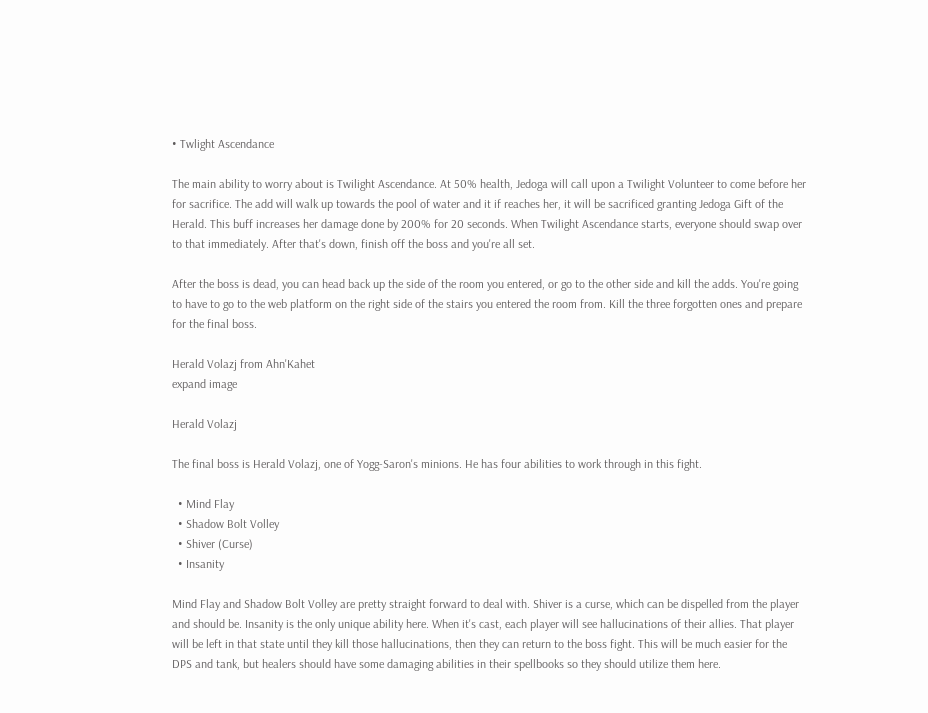• Twlight Ascendance

The main ability to worry about is Twilight Ascendance. At 50% health, Jedoga will call upon a Twilight Volunteer to come before her for sacrifice. The add will walk up towards the pool of water and it if reaches her, it will be sacrificed granting Jedoga Gift of the Herald. This buff increases her damage done by 200% for 20 seconds. When Twilight Ascendance starts, everyone should swap over to that immediately. After that's down, finish off the boss and you're all set.

After the boss is dead, you can head back up the side of the room you entered, or go to the other side and kill the adds. You're going to have to go to the web platform on the right side of the stairs you entered the room from. Kill the three forgotten ones and prepare for the final boss.

Herald Volazj from Ahn'Kahet
expand image

Herald Volazj

The final boss is Herald Volazj, one of Yogg-Saron's minions. He has four abilities to work through in this fight.

  • Mind Flay
  • Shadow Bolt Volley
  • Shiver (Curse)
  • Insanity

Mind Flay and Shadow Bolt Volley are pretty straight forward to deal with. Shiver is a curse, which can be dispelled from the player and should be. Insanity is the only unique ability here. When it's cast, each player will see hallucinations of their allies. That player will be left in that state until they kill those hallucinations, then they can return to the boss fight. This will be much easier for the DPS and tank, but healers should have some damaging abilities in their spellbooks so they should utilize them here.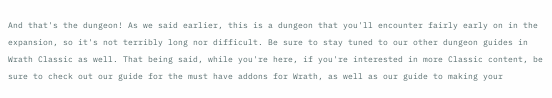And that's the dungeon! As we said earlier, this is a dungeon that you'll encounter fairly early on in the expansion, so it's not terribly long nor difficult. Be sure to stay tuned to our other dungeon guides in Wrath Classic as well. That being said, while you're here, if you're interested in more Classic content, be sure to check out our guide for the must have addons for Wrath, as well as our guide to making your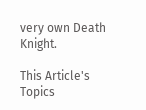very own Death Knight.

This Article's Topics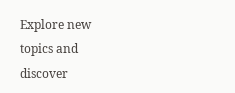Explore new topics and discover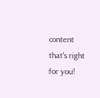content that's right for you!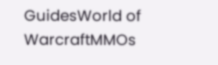GuidesWorld of WarcraftMMOs